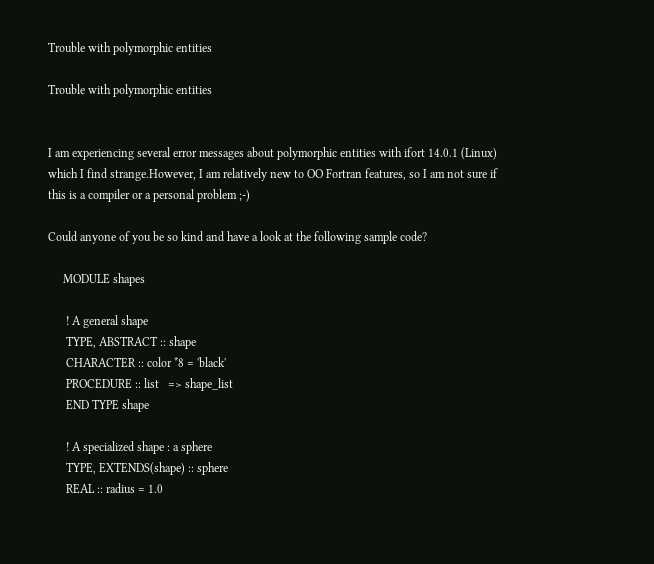Trouble with polymorphic entities

Trouble with polymorphic entities


I am experiencing several error messages about polymorphic entities with ifort 14.0.1 (Linux) which I find strange.However, I am relatively new to OO Fortran features, so I am not sure if this is a compiler or a personal problem ;-)

Could anyone of you be so kind and have a look at the following sample code?

     MODULE shapes

      ! A general shape
      TYPE, ABSTRACT :: shape
      CHARACTER :: color *8 = 'black'
      PROCEDURE :: list   => shape_list
      END TYPE shape

      ! A specialized shape : a sphere
      TYPE, EXTENDS(shape) :: sphere
      REAL :: radius = 1.0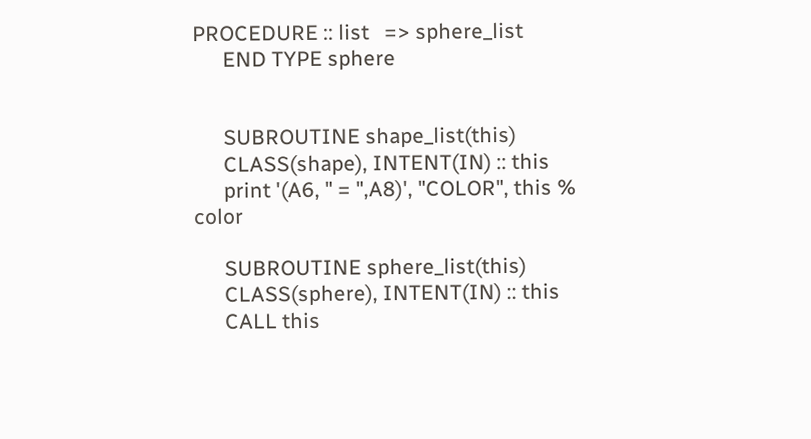PROCEDURE :: list   => sphere_list
      END TYPE sphere


      SUBROUTINE shape_list(this)
      CLASS(shape), INTENT(IN) :: this
      print '(A6, " = ",A8)', "COLOR", this % color

      SUBROUTINE sphere_list(this)
      CLASS(sphere), INTENT(IN) :: this
      CALL this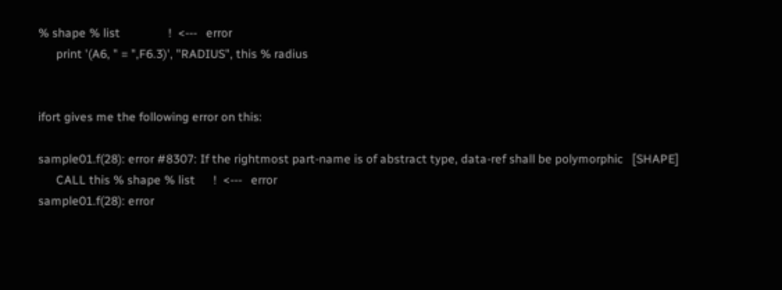% shape % list                !  <---   error
      print '(A6, " = ",F6.3)', "RADIUS", this % radius


ifort gives me the following error on this:

sample01.f(28): error #8307: If the rightmost part-name is of abstract type, data-ref shall be polymorphic   [SHAPE]
      CALL this % shape % list      !  <---   error
sample01.f(28): error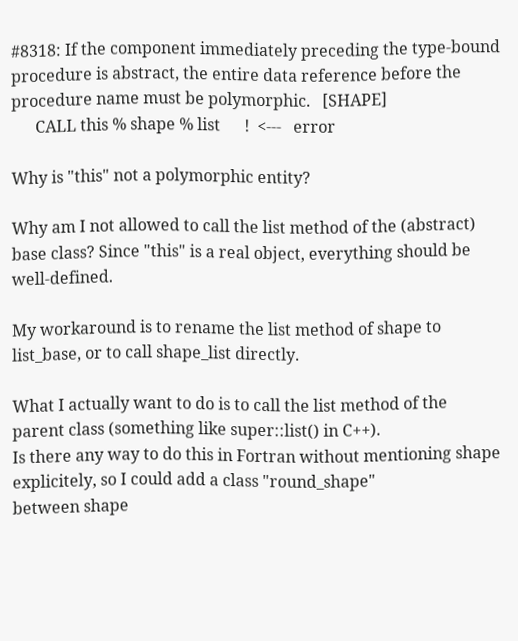#8318: If the component immediately preceding the type-bound procedure is abstract, the entire data reference before the procedure name must be polymorphic.   [SHAPE]
      CALL this % shape % list      !  <---   error

Why is "this" not a polymorphic entity?

Why am I not allowed to call the list method of the (abstract) base class? Since "this" is a real object, everything should be well-defined.

My workaround is to rename the list method of shape to list_base, or to call shape_list directly.

What I actually want to do is to call the list method of the parent class (something like super::list() in C++).
Is there any way to do this in Fortran without mentioning shape explicitely, so I could add a class "round_shape"
between shape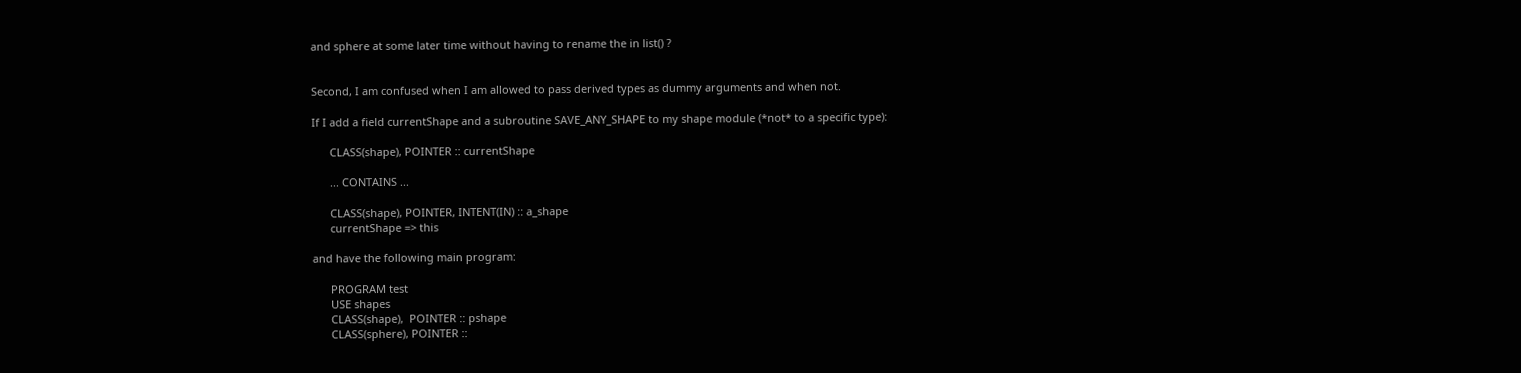and sphere at some later time without having to rename the in list() ?


Second, I am confused when I am allowed to pass derived types as dummy arguments and when not.

If I add a field currentShape and a subroutine SAVE_ANY_SHAPE to my shape module (*not* to a specific type):

      CLASS(shape), POINTER :: currentShape

      ... CONTAINS ...

      CLASS(shape), POINTER, INTENT(IN) :: a_shape
      currentShape => this

and have the following main program:

      PROGRAM test
      USE shapes
      CLASS(shape),  POINTER :: pshape
      CLASS(sphere), POINTER ::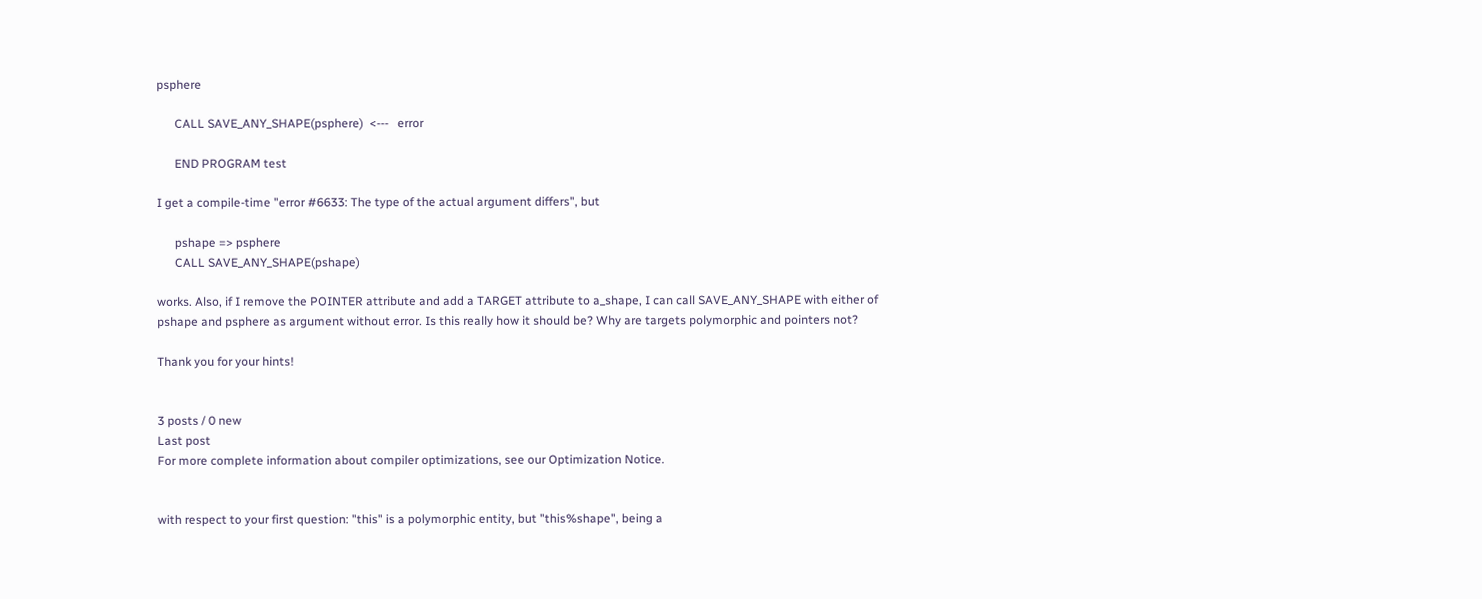psphere

      CALL SAVE_ANY_SHAPE(psphere)  <---   error

      END PROGRAM test

I get a compile-time "error #6633: The type of the actual argument differs", but

      pshape => psphere
      CALL SAVE_ANY_SHAPE(pshape)

works. Also, if I remove the POINTER attribute and add a TARGET attribute to a_shape, I can call SAVE_ANY_SHAPE with either of pshape and psphere as argument without error. Is this really how it should be? Why are targets polymorphic and pointers not?

Thank you for your hints!


3 posts / 0 new
Last post
For more complete information about compiler optimizations, see our Optimization Notice.


with respect to your first question: "this" is a polymorphic entity, but "this%shape", being a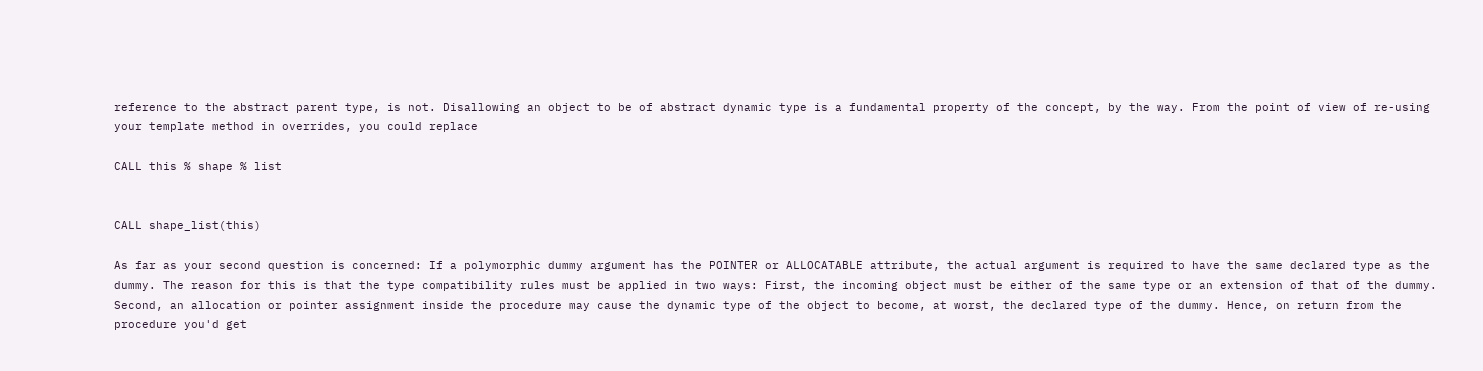reference to the abstract parent type, is not. Disallowing an object to be of abstract dynamic type is a fundamental property of the concept, by the way. From the point of view of re-using your template method in overrides, you could replace

CALL this % shape % list


CALL shape_list(this)

As far as your second question is concerned: If a polymorphic dummy argument has the POINTER or ALLOCATABLE attribute, the actual argument is required to have the same declared type as the dummy. The reason for this is that the type compatibility rules must be applied in two ways: First, the incoming object must be either of the same type or an extension of that of the dummy. Second, an allocation or pointer assignment inside the procedure may cause the dynamic type of the object to become, at worst, the declared type of the dummy. Hence, on return from the procedure you'd get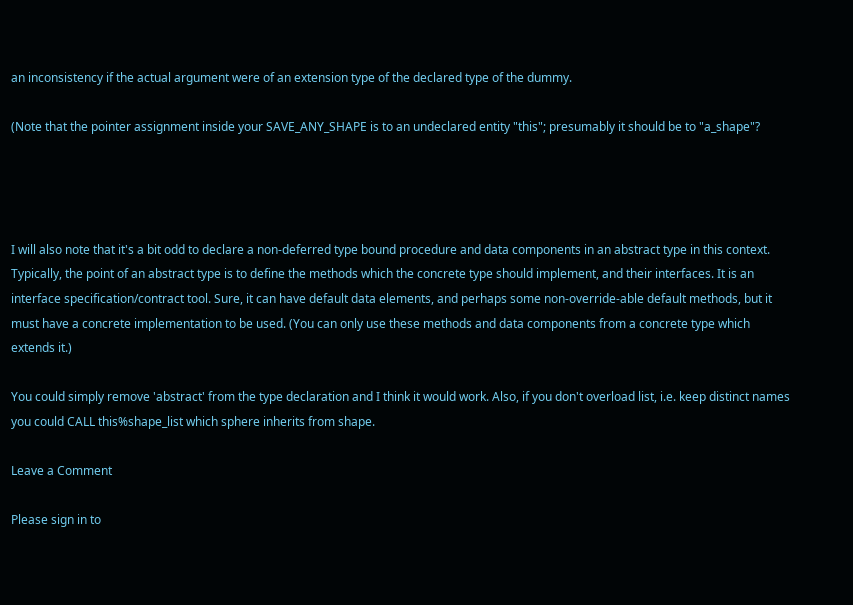an inconsistency if the actual argument were of an extension type of the declared type of the dummy.

(Note that the pointer assignment inside your SAVE_ANY_SHAPE is to an undeclared entity "this"; presumably it should be to "a_shape"?




I will also note that it's a bit odd to declare a non-deferred type bound procedure and data components in an abstract type in this context. Typically, the point of an abstract type is to define the methods which the concrete type should implement, and their interfaces. It is an interface specification/contract tool. Sure, it can have default data elements, and perhaps some non-override-able default methods, but it must have a concrete implementation to be used. (You can only use these methods and data components from a concrete type which extends it.)

You could simply remove 'abstract' from the type declaration and I think it would work. Also, if you don't overload list, i.e. keep distinct names you could CALL this%shape_list which sphere inherits from shape.

Leave a Comment

Please sign in to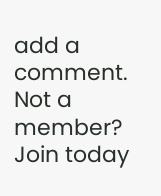add a comment. Not a member? Join today